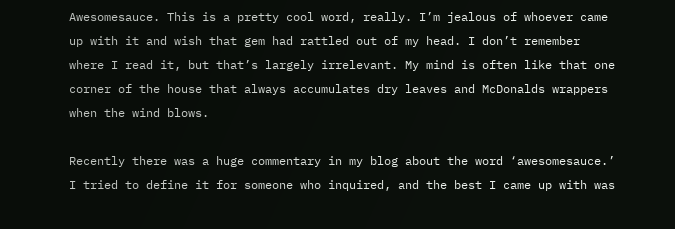Awesomesauce. This is a pretty cool word, really. I’m jealous of whoever came up with it and wish that gem had rattled out of my head. I don’t remember where I read it, but that’s largely irrelevant. My mind is often like that one corner of the house that always accumulates dry leaves and McDonalds wrappers when the wind blows.

Recently there was a huge commentary in my blog about the word ‘awesomesauce.’ I tried to define it for someone who inquired, and the best I came up with was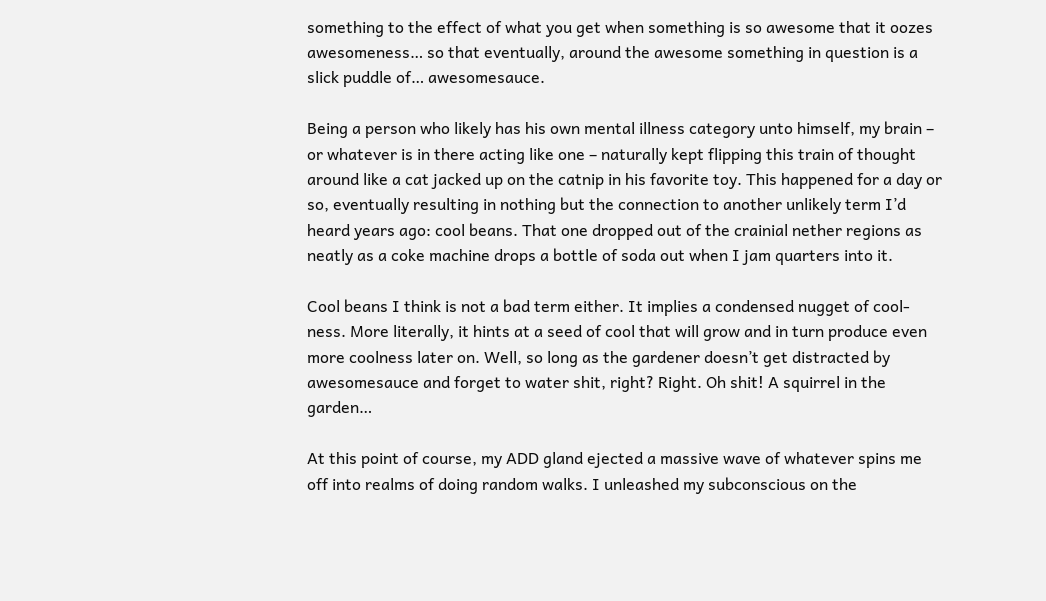something to the effect of what you get when something is so awesome that it oozes awesomeness… so that eventually, around the awesome something in question is a slick puddle of… awesomesauce.

Being a person who likely has his own mental illness category unto himself, my brain – or whatever is in there acting like one – naturally kept flipping this train of thought around like a cat jacked up on the catnip in his favorite toy. This happened for a day or so, eventually resulting in nothing but the connection to another unlikely term I’d heard years ago: cool beans. That one dropped out of the crainial nether regions as neatly as a coke machine drops a bottle of soda out when I jam quarters into it.

Cool beans I think is not a bad term either. It implies a condensed nugget of cool-ness. More literally, it hints at a seed of cool that will grow and in turn produce even more coolness later on. Well, so long as the gardener doesn’t get distracted by awesomesauce and forget to water shit, right? Right. Oh shit! A squirrel in the garden…

At this point of course, my ADD gland ejected a massive wave of whatever spins me off into realms of doing random walks. I unleashed my subconscious on the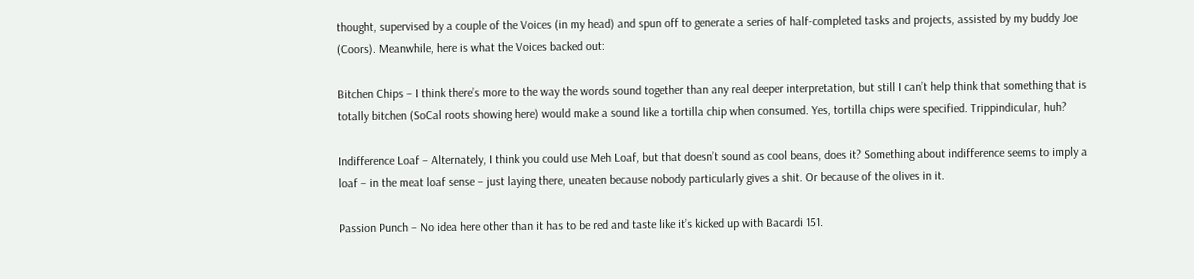thought, supervised by a couple of the Voices (in my head) and spun off to generate a series of half-completed tasks and projects, assisted by my buddy Joe (Coors). Meanwhile, here is what the Voices backed out:

Bitchen Chips – I think there’s more to the way the words sound together than any real deeper interpretation, but still I can’t help think that something that is totally bitchen (SoCal roots showing here) would make a sound like a tortilla chip when consumed. Yes, tortilla chips were specified. Trippindicular, huh?

Indifference Loaf – Alternately, I think you could use Meh Loaf, but that doesn’t sound as cool beans, does it? Something about indifference seems to imply a loaf – in the meat loaf sense – just laying there, uneaten because nobody particularly gives a shit. Or because of the olives in it.

Passion Punch – No idea here other than it has to be red and taste like it’s kicked up with Bacardi 151.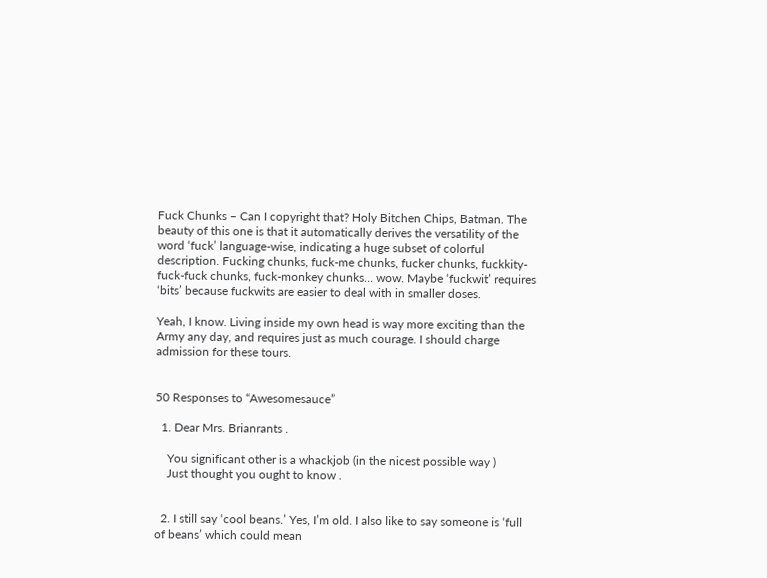Fuck Chunks – Can I copyright that? Holy Bitchen Chips, Batman. The beauty of this one is that it automatically derives the versatility of the word ‘fuck’ language-wise, indicating a huge subset of colorful description. Fucking chunks, fuck-me chunks, fucker chunks, fuckkity-fuck-fuck chunks, fuck-monkey chunks… wow. Maybe ‘fuckwit’ requires ‘bits’ because fuckwits are easier to deal with in smaller doses.

Yeah, I know. Living inside my own head is way more exciting than the Army any day, and requires just as much courage. I should charge admission for these tours.


50 Responses to “Awesomesauce”

  1. Dear Mrs. Brianrants .

    You significant other is a whackjob (in the nicest possible way )
    Just thought you ought to know .


  2. I still say ‘cool beans.’ Yes, I’m old. I also like to say someone is ‘full of beans’ which could mean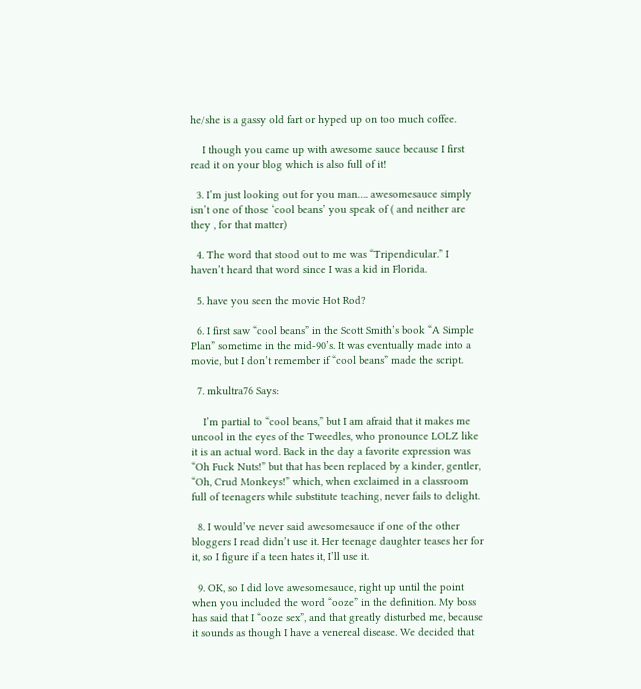he/she is a gassy old fart or hyped up on too much coffee.

    I though you came up with awesome sauce because I first read it on your blog which is also full of it!

  3. I’m just looking out for you man…. awesomesauce simply isn’t one of those ‘cool beans’ you speak of ( and neither are they , for that matter)

  4. The word that stood out to me was “Tripendicular.” I haven’t heard that word since I was a kid in Florida.

  5. have you seen the movie Hot Rod?

  6. I first saw “cool beans” in the Scott Smith’s book “A Simple Plan” sometime in the mid-90’s. It was eventually made into a movie, but I don’t remember if “cool beans” made the script.

  7. mkultra76 Says:

    I’m partial to “cool beans,” but I am afraid that it makes me uncool in the eyes of the Tweedles, who pronounce LOLZ like it is an actual word. Back in the day a favorite expression was “Oh Fuck Nuts!” but that has been replaced by a kinder, gentler, “Oh, Crud Monkeys!” which, when exclaimed in a classroom full of teenagers while substitute teaching, never fails to delight.

  8. I would’ve never said awesomesauce if one of the other bloggers I read didn’t use it. Her teenage daughter teases her for it, so I figure if a teen hates it, I’ll use it.

  9. OK, so I did love awesomesauce, right up until the point when you included the word “ooze” in the definition. My boss has said that I “ooze sex”, and that greatly disturbed me, because it sounds as though I have a venereal disease. We decided that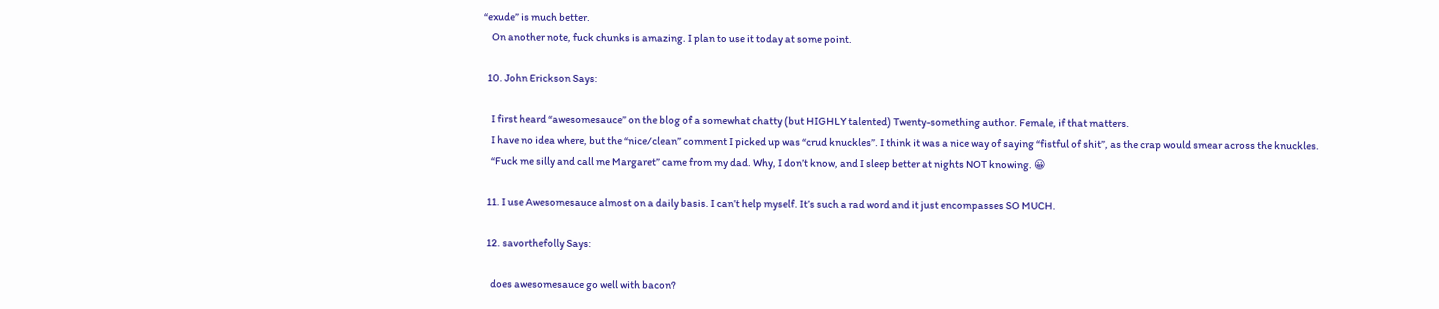“exude” is much better.
    On another note, fuck chunks is amazing. I plan to use it today at some point.

  10. John Erickson Says:

    I first heard “awesomesauce” on the blog of a somewhat chatty (but HIGHLY talented) Twenty-something author. Female, if that matters.
    I have no idea where, but the “nice/clean” comment I picked up was “crud knuckles”. I think it was a nice way of saying “fistful of shit”, as the crap would smear across the knuckles.
    “Fuck me silly and call me Margaret” came from my dad. Why, I don’t know, and I sleep better at nights NOT knowing. 😀

  11. I use Awesomesauce almost on a daily basis. I can’t help myself. It’s such a rad word and it just encompasses SO MUCH.

  12. savorthefolly Says:

    does awesomesauce go well with bacon?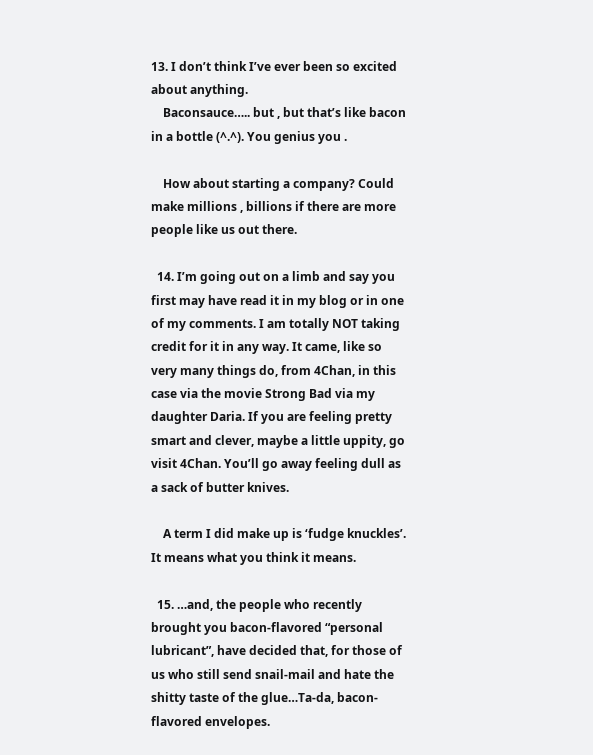13. I don’t think I’ve ever been so excited about anything.
    Baconsauce….. but , but that’s like bacon in a bottle (^.^). You genius you .

    How about starting a company? Could make millions , billions if there are more people like us out there.

  14. I’m going out on a limb and say you first may have read it in my blog or in one of my comments. I am totally NOT taking credit for it in any way. It came, like so very many things do, from 4Chan, in this case via the movie Strong Bad via my daughter Daria. If you are feeling pretty smart and clever, maybe a little uppity, go visit 4Chan. You’ll go away feeling dull as a sack of butter knives.

    A term I did make up is ‘fudge knuckles’. It means what you think it means.

  15. …and, the people who recently brought you bacon-flavored “personal lubricant”, have decided that, for those of us who still send snail-mail and hate the shitty taste of the glue…Ta-da, bacon-flavored envelopes.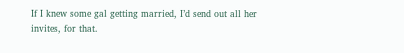If I knew some gal getting married, I’d send out all her invites, for that.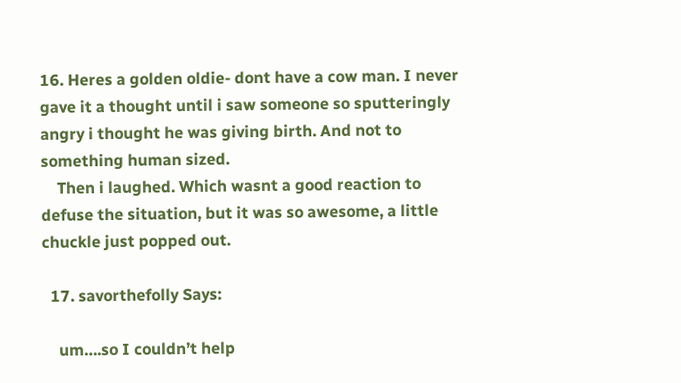16. Heres a golden oldie- dont have a cow man. I never gave it a thought until i saw someone so sputteringly angry i thought he was giving birth. And not to something human sized.
    Then i laughed. Which wasnt a good reaction to defuse the situation, but it was so awesome, a little chuckle just popped out.

  17. savorthefolly Says:

    um….so I couldn’t help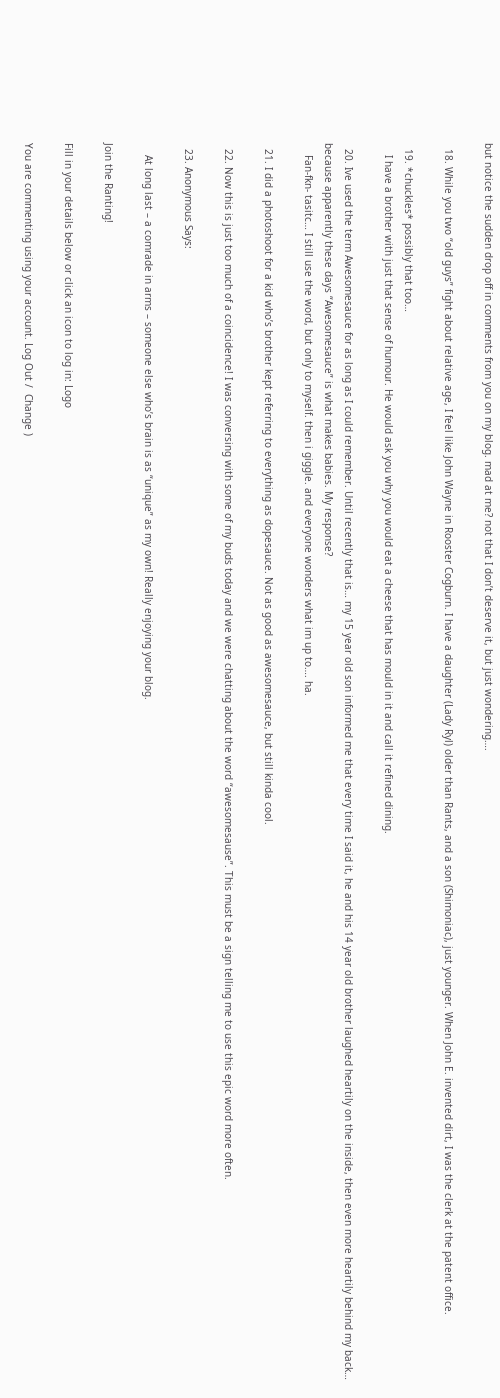but notice the sudden drop off in comments from you on my blog. mad at me? not that I don’t deserve it, but just wondering….

  18. While you two “old guys” fight about relative age, I feel like John Wayne in Rooster Cogburn. I have a daughter (Lady Ryl) older than Rants, and a son (Shimoniac), just younger. When John E. invented dirt, I was the clerk at the patent office.

  19. *chuckles* possibly that too…
    I have a brother with just that sense of humour. He would ask you why you would eat a cheese that has mould in it and call it refined dining.

  20. Ive used the term Awesomesauce for as long as I could remember. Until recently that is… my 15 year old son informed me that every time I said it, he and his 14 year old brother laughed heartily on the inside, then even more heartily behind my back… because apparently these days “Awesomesauce” is what makes babies. My response?
    Fan-fkn- tasitc… I still use the word, but only to myself. then i giggle. and everyone wonders what im up to…. ha.

  21. I did a photoshoot for a kid who’s brother kept referring to everything as dopesauce. Not as good as awesomesauce, but still kinda cool.

  22. Now this is just too much of a coincidence! I was conversing with some of my buds today and we were chatting about the word “awesomesause”. This must be a sign telling me to use this epic word more often.

  23. Anonymous Says:

    At long last – a comrade in arms – someone else who’s brain is as “unique” as my own! Really enjoying your blog.

Join the Ranting!

Fill in your details below or click an icon to log in: Logo

You are commenting using your account. Log Out /  Change )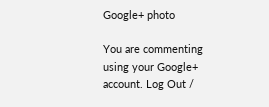Google+ photo

You are commenting using your Google+ account. Log Out /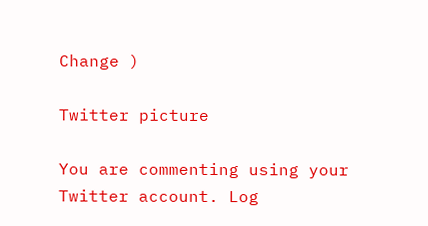Change )

Twitter picture

You are commenting using your Twitter account. Log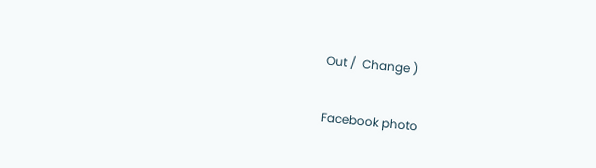Out /  Change )

Facebook photo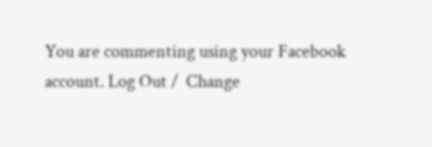You are commenting using your Facebook account. Log Out /  Change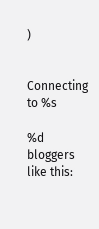)


Connecting to %s

%d bloggers like this: